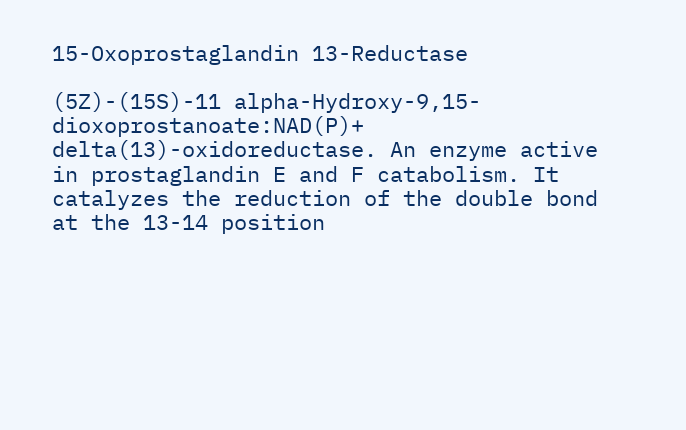15-Oxoprostaglandin 13-Reductase

(5Z)-(15S)-11 alpha-Hydroxy-9,15-dioxoprostanoate:NAD(P)+ delta(13)-oxidoreductase. An enzyme active in prostaglandin E and F catabolism. It catalyzes the reduction of the double bond at the 13-14 position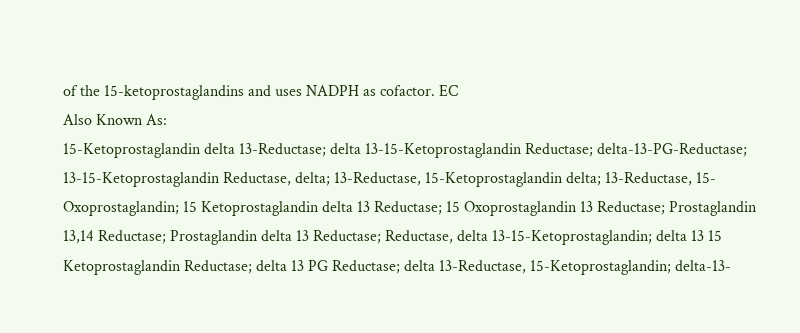of the 15-ketoprostaglandins and uses NADPH as cofactor. EC
Also Known As:
15-Ketoprostaglandin delta 13-Reductase; delta 13-15-Ketoprostaglandin Reductase; delta-13-PG-Reductase; 13-15-Ketoprostaglandin Reductase, delta; 13-Reductase, 15-Ketoprostaglandin delta; 13-Reductase, 15-Oxoprostaglandin; 15 Ketoprostaglandin delta 13 Reductase; 15 Oxoprostaglandin 13 Reductase; Prostaglandin 13,14 Reductase; Prostaglandin delta 13 Reductase; Reductase, delta 13-15-Ketoprostaglandin; delta 13 15 Ketoprostaglandin Reductase; delta 13 PG Reductase; delta 13-Reductase, 15-Ketoprostaglandin; delta-13-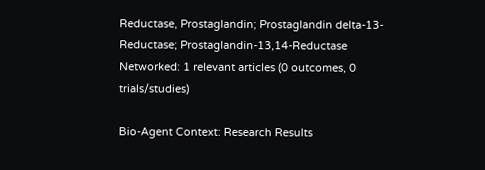Reductase, Prostaglandin; Prostaglandin delta-13-Reductase; Prostaglandin-13,14-Reductase
Networked: 1 relevant articles (0 outcomes, 0 trials/studies)

Bio-Agent Context: Research Results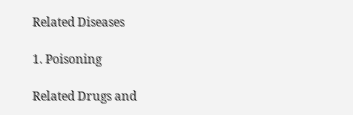Related Diseases

1. Poisoning

Related Drugs and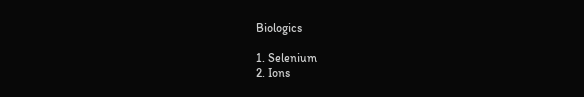Biologics

1. Selenium
2. Ions